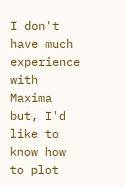I don't have much experience with Maxima but, I'd like to know how to plot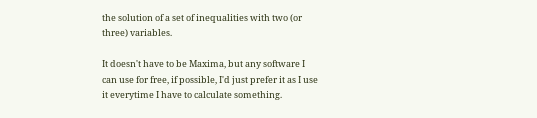the solution of a set of inequalities with two (or three) variables.

It doesn't have to be Maxima, but any software I can use for free, if possible, I'd just prefer it as I use it everytime I have to calculate something.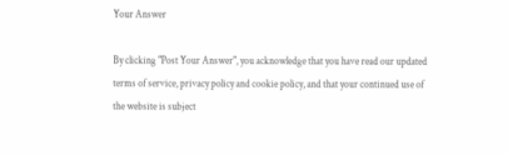Your Answer

By clicking "Post Your Answer", you acknowledge that you have read our updated terms of service, privacy policy and cookie policy, and that your continued use of the website is subject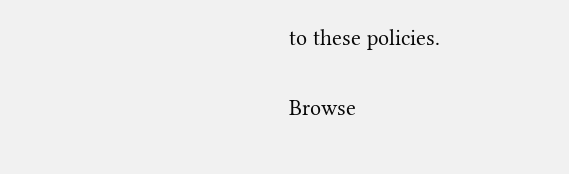to these policies.

Browse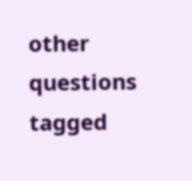other questions tagged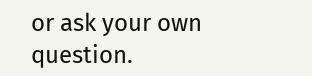or ask your own question.